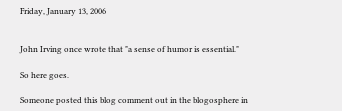Friday, January 13, 2006


John Irving once wrote that "a sense of humor is essential."

So here goes.

Someone posted this blog comment out in the blogosphere in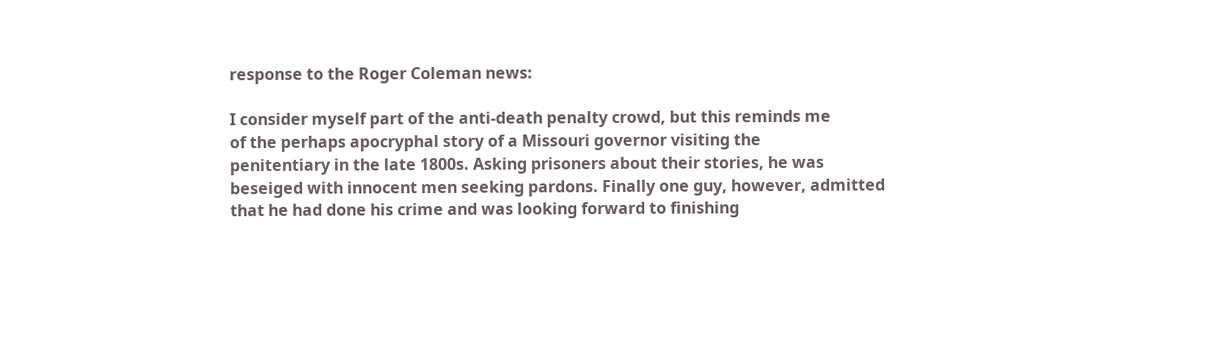response to the Roger Coleman news:

I consider myself part of the anti-death penalty crowd, but this reminds me
of the perhaps apocryphal story of a Missouri governor visiting the
penitentiary in the late 1800s. Asking prisoners about their stories, he was
beseiged with innocent men seeking pardons. Finally one guy, however, admitted
that he had done his crime and was looking forward to finishing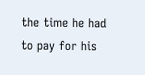the time he had
to pay for his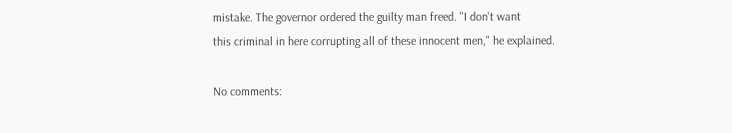mistake. The governor ordered the guilty man freed. "I don't want
this criminal in here corrupting all of these innocent men," he explained.

No comments: